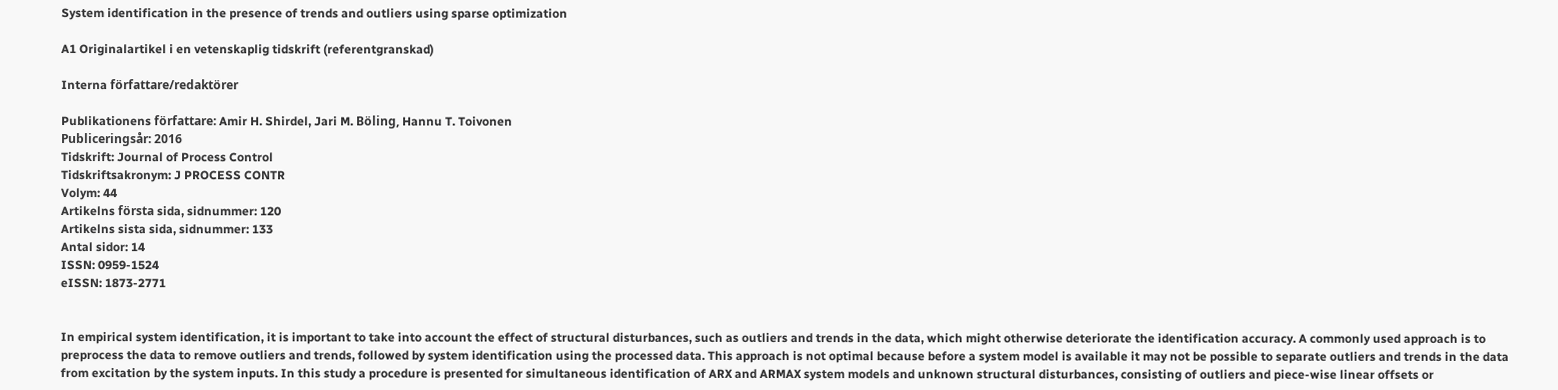System identification in the presence of trends and outliers using sparse optimization

A1 Originalartikel i en vetenskaplig tidskrift (referentgranskad)

Interna författare/redaktörer

Publikationens författare: Amir H. Shirdel, Jari M. Böling, Hannu T. Toivonen
Publiceringsår: 2016
Tidskrift: Journal of Process Control
Tidskriftsakronym: J PROCESS CONTR
Volym: 44
Artikelns första sida, sidnummer: 120
Artikelns sista sida, sidnummer: 133
Antal sidor: 14
ISSN: 0959-1524
eISSN: 1873-2771


In empirical system identification, it is important to take into account the effect of structural disturbances, such as outliers and trends in the data, which might otherwise deteriorate the identification accuracy. A commonly used approach is to preprocess the data to remove outliers and trends, followed by system identification using the processed data. This approach is not optimal because before a system model is available it may not be possible to separate outliers and trends in the data from excitation by the system inputs. In this study a procedure is presented for simultaneous identification of ARX and ARMAX system models and unknown structural disturbances, consisting of outliers and piece-wise linear offsets or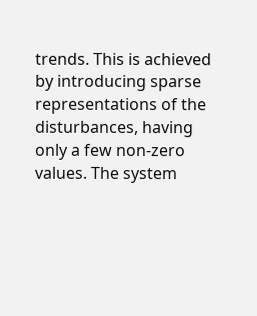trends. This is achieved by introducing sparse representations of the disturbances, having only a few non-zero values. The system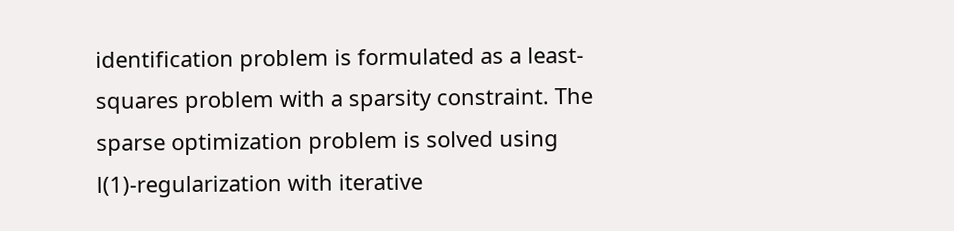identification problem is formulated as a least-squares problem with a sparsity constraint. The sparse optimization problem is solved using l(1)-regularization with iterative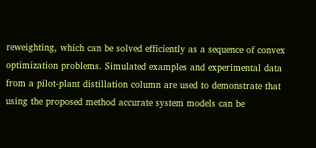reweighting, which can be solved efficiently as a sequence of convex optimization problems. Simulated examples and experimental data from a pilot-plant distillation column are used to demonstrate that using the proposed method accurate system models can be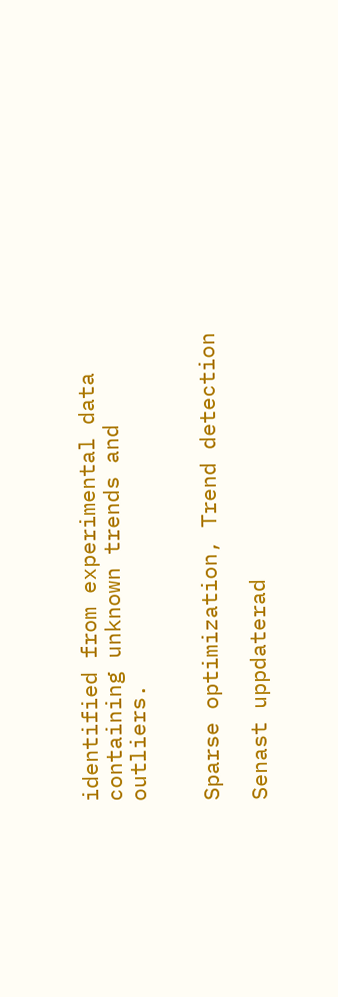identified from experimental data containing unknown trends and outliers.


Sparse optimization, Trend detection

Senast uppdaterad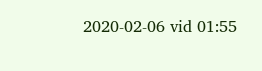2020-02-06 vid 01:55